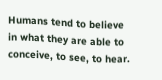Humans tend to believe in what they are able to conceive, to see, to hear.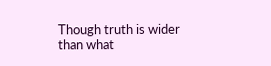Though truth is wider than what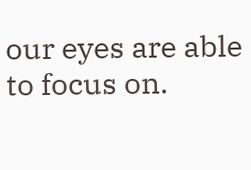our eyes are able to focus on.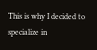This is why I decided to specialize in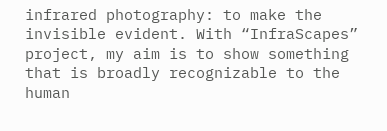infrared photography: to make the invisible evident. With “InfraScapes” project, my aim is to show something that is broadly recognizable to the human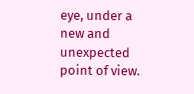eye, under a new and unexpected point of view.